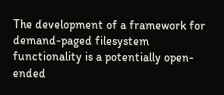The development of a framework for demand-paged filesystem functionality is a potentially open-ended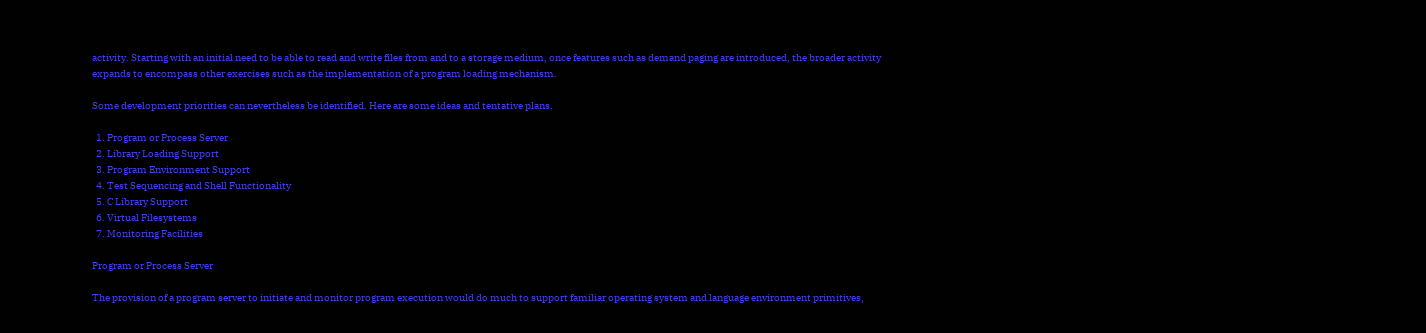activity. Starting with an initial need to be able to read and write files from and to a storage medium, once features such as demand paging are introduced, the broader activity expands to encompass other exercises such as the implementation of a program loading mechanism.

Some development priorities can nevertheless be identified. Here are some ideas and tentative plans.

  1. Program or Process Server
  2. Library Loading Support
  3. Program Environment Support
  4. Test Sequencing and Shell Functionality
  5. C Library Support
  6. Virtual Filesystems
  7. Monitoring Facilities

Program or Process Server

The provision of a program server to initiate and monitor program execution would do much to support familiar operating system and language environment primitives,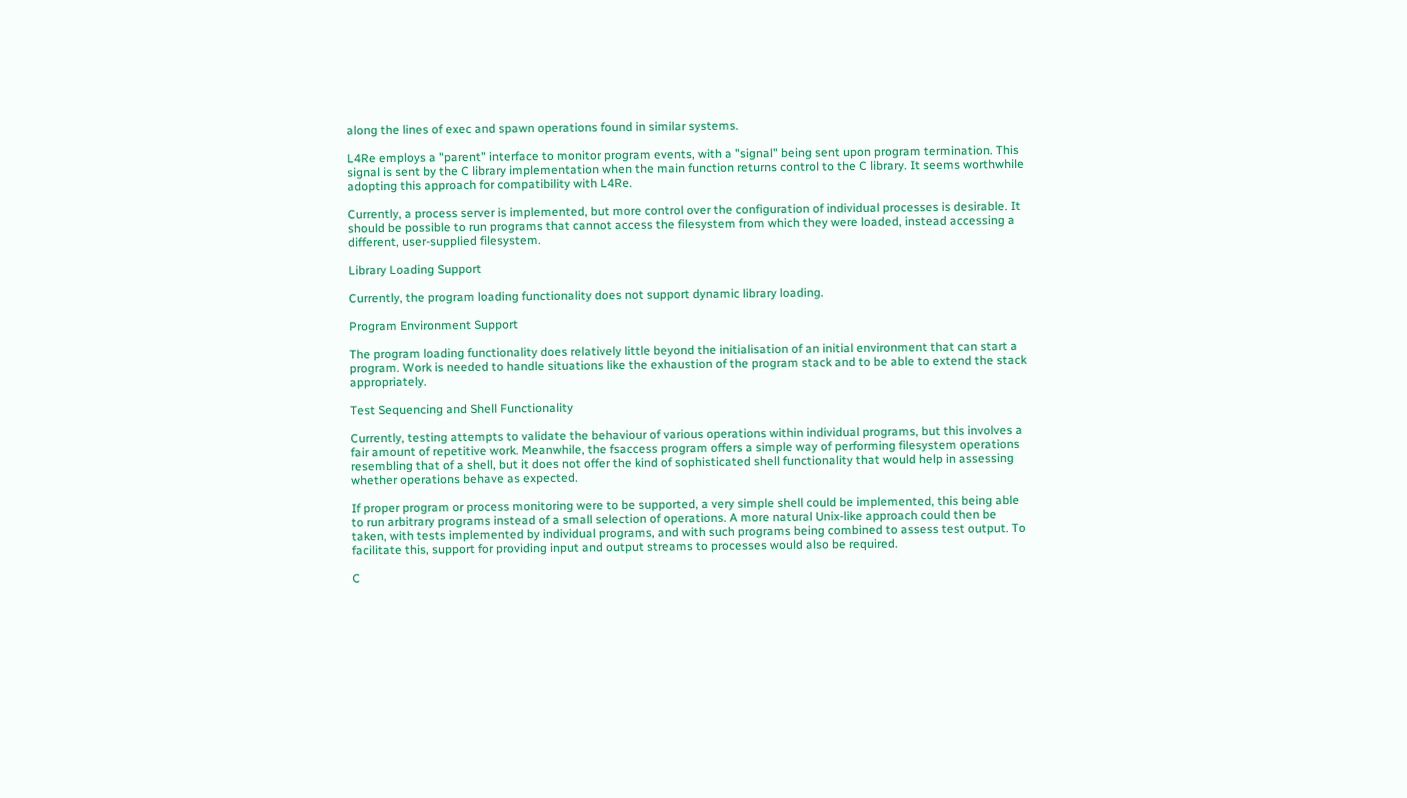along the lines of exec and spawn operations found in similar systems.

L4Re employs a "parent" interface to monitor program events, with a "signal" being sent upon program termination. This signal is sent by the C library implementation when the main function returns control to the C library. It seems worthwhile adopting this approach for compatibility with L4Re.

Currently, a process server is implemented, but more control over the configuration of individual processes is desirable. It should be possible to run programs that cannot access the filesystem from which they were loaded, instead accessing a different, user-supplied filesystem.

Library Loading Support

Currently, the program loading functionality does not support dynamic library loading.

Program Environment Support

The program loading functionality does relatively little beyond the initialisation of an initial environment that can start a program. Work is needed to handle situations like the exhaustion of the program stack and to be able to extend the stack appropriately.

Test Sequencing and Shell Functionality

Currently, testing attempts to validate the behaviour of various operations within individual programs, but this involves a fair amount of repetitive work. Meanwhile, the fsaccess program offers a simple way of performing filesystem operations resembling that of a shell, but it does not offer the kind of sophisticated shell functionality that would help in assessing whether operations behave as expected.

If proper program or process monitoring were to be supported, a very simple shell could be implemented, this being able to run arbitrary programs instead of a small selection of operations. A more natural Unix-like approach could then be taken, with tests implemented by individual programs, and with such programs being combined to assess test output. To facilitate this, support for providing input and output streams to processes would also be required.

C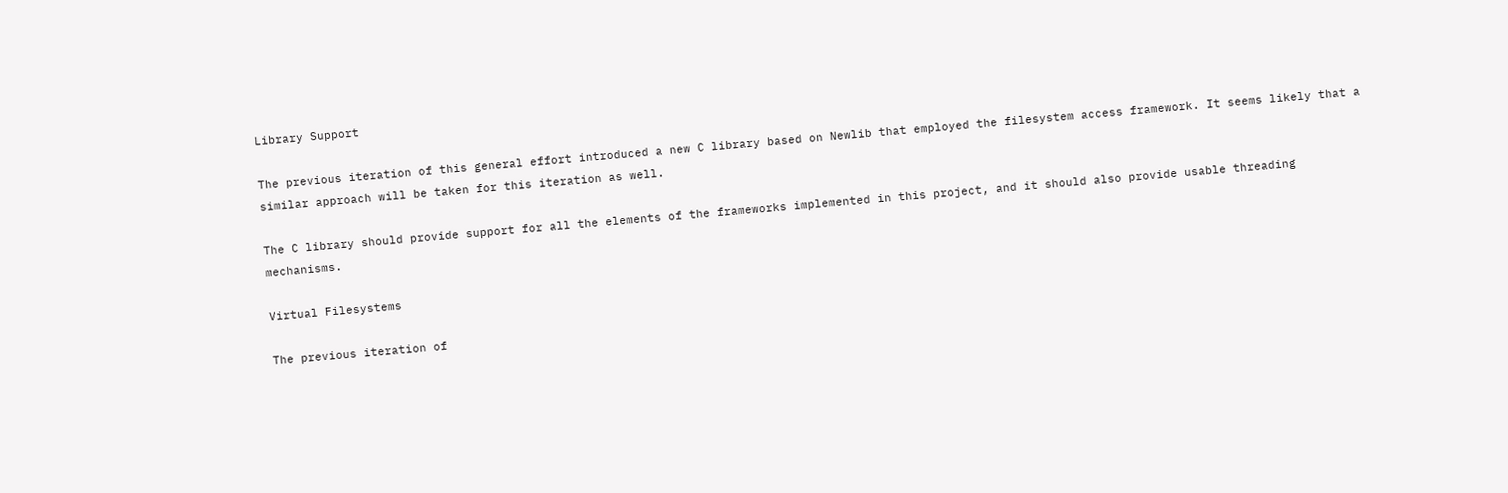Library Support

The previous iteration of this general effort introduced a new C library based on Newlib that employed the filesystem access framework. It seems likely that a similar approach will be taken for this iteration as well.

The C library should provide support for all the elements of the frameworks implemented in this project, and it should also provide usable threading mechanisms.

Virtual Filesystems

The previous iteration of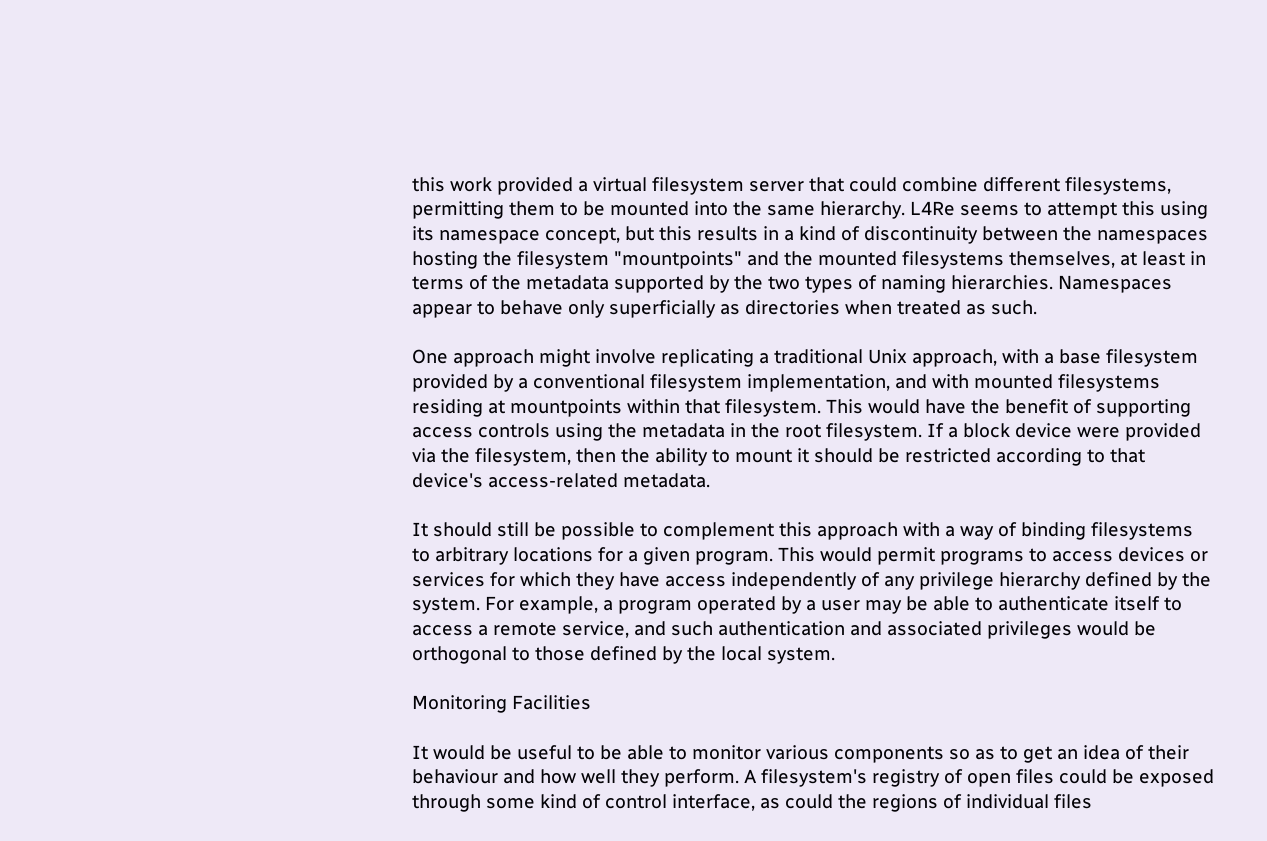this work provided a virtual filesystem server that could combine different filesystems, permitting them to be mounted into the same hierarchy. L4Re seems to attempt this using its namespace concept, but this results in a kind of discontinuity between the namespaces hosting the filesystem "mountpoints" and the mounted filesystems themselves, at least in terms of the metadata supported by the two types of naming hierarchies. Namespaces appear to behave only superficially as directories when treated as such.

One approach might involve replicating a traditional Unix approach, with a base filesystem provided by a conventional filesystem implementation, and with mounted filesystems residing at mountpoints within that filesystem. This would have the benefit of supporting access controls using the metadata in the root filesystem. If a block device were provided via the filesystem, then the ability to mount it should be restricted according to that device's access-related metadata.

It should still be possible to complement this approach with a way of binding filesystems to arbitrary locations for a given program. This would permit programs to access devices or services for which they have access independently of any privilege hierarchy defined by the system. For example, a program operated by a user may be able to authenticate itself to access a remote service, and such authentication and associated privileges would be orthogonal to those defined by the local system.

Monitoring Facilities

It would be useful to be able to monitor various components so as to get an idea of their behaviour and how well they perform. A filesystem's registry of open files could be exposed through some kind of control interface, as could the regions of individual files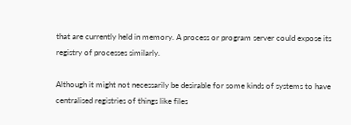that are currently held in memory. A process or program server could expose its registry of processes similarly.

Although it might not necessarily be desirable for some kinds of systems to have centralised registries of things like files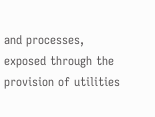and processes, exposed through the provision of utilities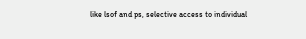like lsof and ps, selective access to individual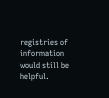registries of information would still be helpful.